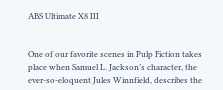ABS Ultimate X8 III


One of our favorite scenes in Pulp Fiction takes place when Samuel L. Jackson’s character, the ever-so-eloquent Jules Winnfield, describes the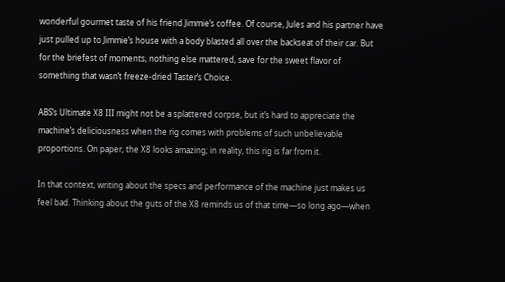wonderful gourmet taste of his friend Jimmie’s coffee. Of course, Jules and his partner have just pulled up to Jimmie’s house with a body blasted all over the backseat of their car. But for the briefest of moments, nothing else mattered, save for the sweet flavor of something that wasn’t freeze-dried Taster’s Choice.

ABS’s Ultimate X8 III might not be a splattered corpse, but it’s hard to appreciate the machine’s deliciousness when the rig comes with problems of such unbelievable proportions. On paper, the X8 looks amazing; in reality, this rig is far from it.

In that context, writing about the specs and performance of the machine just makes us feel bad. Thinking about the guts of the X8 reminds us of that time—so long ago—when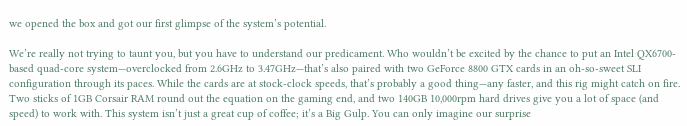we opened the box and got our first glimpse of the system’s potential.

We’re really not trying to taunt you, but you have to understand our predicament. Who wouldn’t be excited by the chance to put an Intel QX6700-based quad-core system—overclocked from 2.6GHz to 3.47GHz—that’s also paired with two GeForce 8800 GTX cards in an oh-so-sweet SLI configuration through its paces. While the cards are at stock-clock speeds, that’s probably a good thing—any faster, and this rig might catch on fire. Two sticks of 1GB Corsair RAM round out the equation on the gaming end, and two 140GB 10,000rpm hard drives give you a lot of space (and speed) to work with. This system isn’t just a great cup of coffee; it’s a Big Gulp. You can only imagine our surprise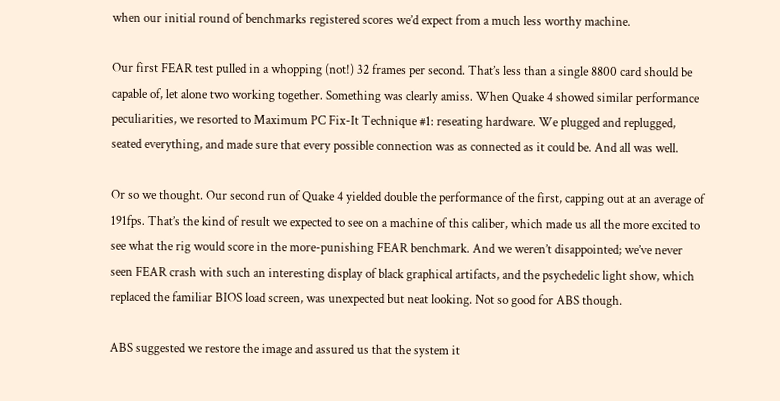when our initial round of benchmarks registered scores we’d expect from a much less worthy machine.

Our first FEAR test pulled in a whopping (not!) 32 frames per second. That’s less than a single 8800 card should be capable of, let alone two working together. Something was clearly amiss. When Quake 4 showed similar performance peculiarities, we resorted to Maximum PC Fix-It Technique #1: reseating hardware. We plugged and replugged, seated everything, and made sure that every possible connection was as connected as it could be. And all was well.

Or so we thought. Our second run of Quake 4 yielded double the performance of the first, capping out at an average of 191fps. That’s the kind of result we expected to see on a machine of this caliber, which made us all the more excited to see what the rig would score in the more-punishing FEAR benchmark. And we weren’t disappointed; we’ve never seen FEAR crash with such an interesting display of black graphical artifacts, and the psychedelic light show, which replaced the familiar BIOS load screen, was unexpected but neat looking. Not so good for ABS though.

ABS suggested we restore the image and assured us that the system it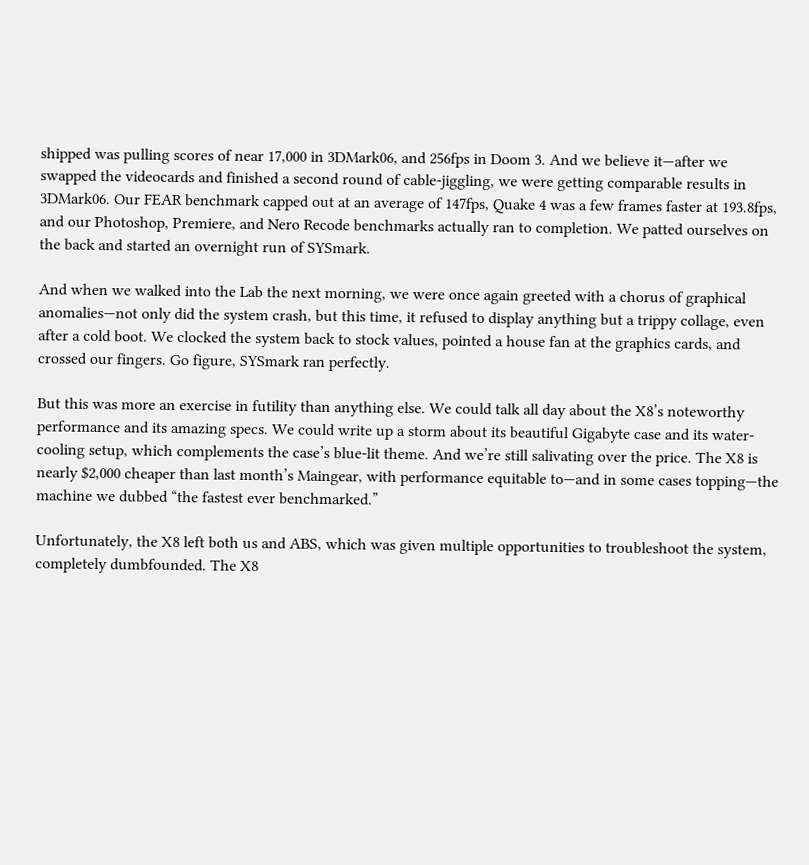shipped was pulling scores of near 17,000 in 3DMark06, and 256fps in Doom 3. And we believe it—after we swapped the videocards and finished a second round of cable-jiggling, we were getting comparable results in 3DMark06. Our FEAR benchmark capped out at an average of 147fps, Quake 4 was a few frames faster at 193.8fps, and our Photoshop, Premiere, and Nero Recode benchmarks actually ran to completion. We patted ourselves on the back and started an overnight run of SYSmark.

And when we walked into the Lab the next morning, we were once again greeted with a chorus of graphical anomalies—not only did the system crash, but this time, it refused to display anything but a trippy collage, even after a cold boot. We clocked the system back to stock values, pointed a house fan at the graphics cards, and crossed our fingers. Go figure, SYSmark ran perfectly.

But this was more an exercise in futility than anything else. We could talk all day about the X8’s noteworthy performance and its amazing specs. We could write up a storm about its beautiful Gigabyte case and its water-cooling setup, which complements the case’s blue-lit theme. And we’re still salivating over the price. The X8 is nearly $2,000 cheaper than last month’s Maingear, with performance equitable to—and in some cases topping—the machine we dubbed “the fastest ever benchmarked.”

Unfortunately, the X8 left both us and ABS, which was given multiple opportunities to troubleshoot the system, completely dumbfounded. The X8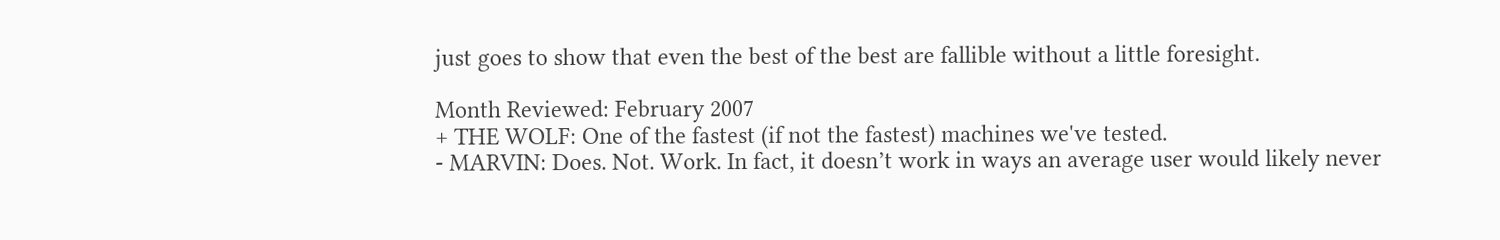just goes to show that even the best of the best are fallible without a little foresight.

Month Reviewed: February 2007
+ THE WOLF: One of the fastest (if not the fastest) machines we've tested.
- MARVIN: Does. Not. Work. In fact, it doesn’t work in ways an average user would likely never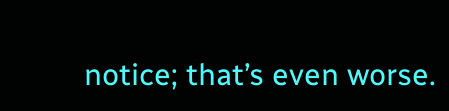notice; that’s even worse.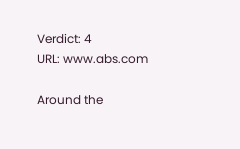Verdict: 4
URL: www.abs.com

Around the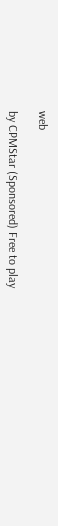web

by CPMStar (Sponsored) Free to play